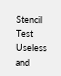Stencil Test Useless and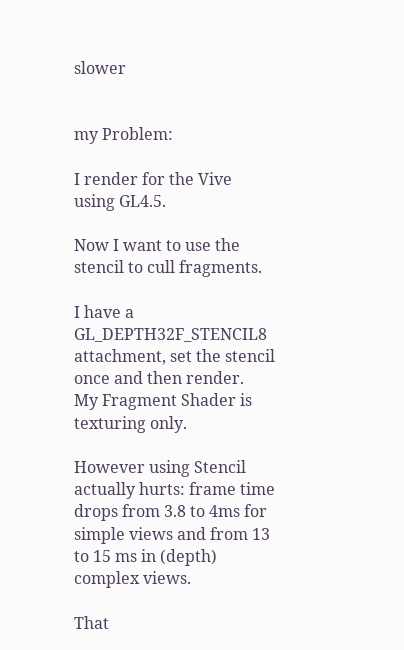slower


my Problem:

I render for the Vive using GL4.5.

Now I want to use the stencil to cull fragments.

I have a GL_DEPTH32F_STENCIL8 attachment, set the stencil once and then render.
My Fragment Shader is texturing only.

However using Stencil actually hurts: frame time drops from 3.8 to 4ms for simple views and from 13 to 15 ms in (depth) complex views.

That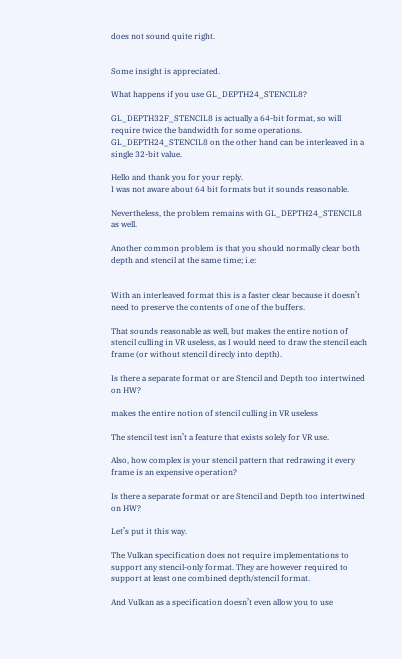does not sound quite right.


Some insight is appreciated.

What happens if you use GL_DEPTH24_STENCIL8?

GL_DEPTH32F_STENCIL8 is actually a 64-bit format, so will require twice the bandwidth for some operations. GL_DEPTH24_STENCIL8 on the other hand can be interleaved in a single 32-bit value.

Hello and thank you for your reply.
I was not aware about 64 bit formats but it sounds reasonable.

Nevertheless, the problem remains with GL_DEPTH24_STENCIL8 as well.

Another common problem is that you should normally clear both depth and stencil at the same time; i.e:


With an interleaved format this is a faster clear because it doesn’t need to preserve the contents of one of the buffers.

That sounds reasonable as well, but makes the entire notion of stencil culling in VR useless, as I would need to draw the stencil each frame (or without stencil direcly into depth).

Is there a separate format or are Stencil and Depth too intertwined on HW?

makes the entire notion of stencil culling in VR useless

The stencil test isn’t a feature that exists solely for VR use.

Also, how complex is your stencil pattern that redrawing it every frame is an expensive operation?

Is there a separate format or are Stencil and Depth too intertwined on HW?

Let’s put it this way.

The Vulkan specification does not require implementations to support any stencil-only format. They are however required to support at least one combined depth/stencil format.

And Vulkan as a specification doesn’t even allow you to use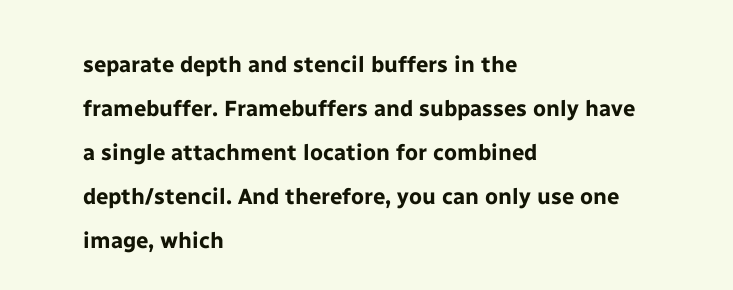separate depth and stencil buffers in the framebuffer. Framebuffers and subpasses only have a single attachment location for combined depth/stencil. And therefore, you can only use one image, which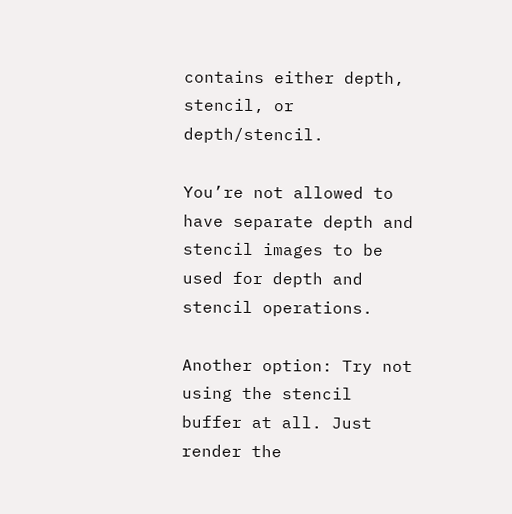contains either depth, stencil, or depth/stencil.

You’re not allowed to have separate depth and stencil images to be used for depth and stencil operations.

Another option: Try not using the stencil buffer at all. Just render the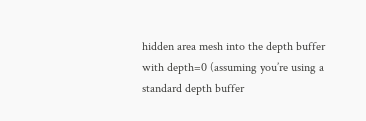hidden area mesh into the depth buffer with depth=0 (assuming you’re using a standard depth buffer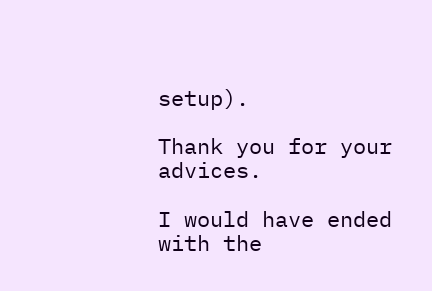setup).

Thank you for your advices.

I would have ended with the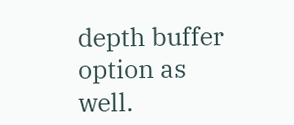depth buffer option as well.